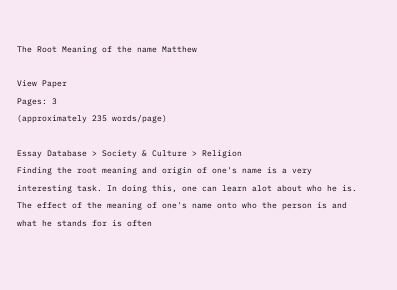The Root Meaning of the name Matthew

View Paper
Pages: 3
(approximately 235 words/page)

Essay Database > Society & Culture > Religion
Finding the root meaning and origin of one's name is a very interesting task. In doing this, one can learn alot about who he is. The effect of the meaning of one's name onto who the person is and what he stands for is often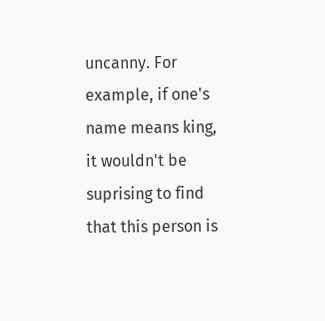uncanny. For example, if one's name means king, it wouldn't be suprising to find that this person is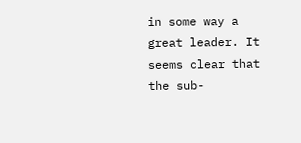in some way a great leader. It seems clear that the sub-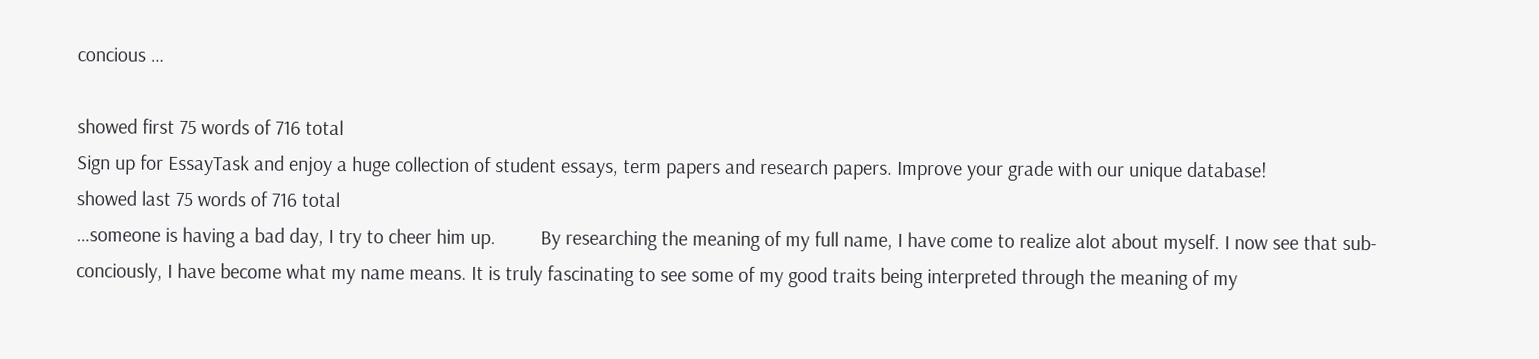concious …

showed first 75 words of 716 total
Sign up for EssayTask and enjoy a huge collection of student essays, term papers and research papers. Improve your grade with our unique database!
showed last 75 words of 716 total
…someone is having a bad day, I try to cheer him up.         By researching the meaning of my full name, I have come to realize alot about myself. I now see that sub-conciously, I have become what my name means. It is truly fascinating to see some of my good traits being interpreted through the meaning of my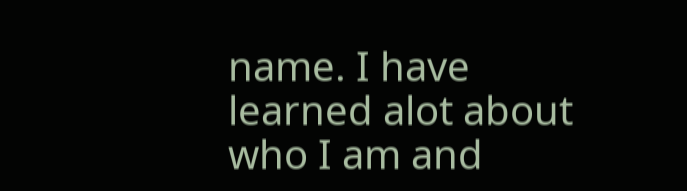name. I have learned alot about who I am and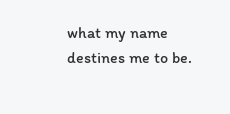what my name destines me to be.